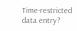Time-restricted data entry?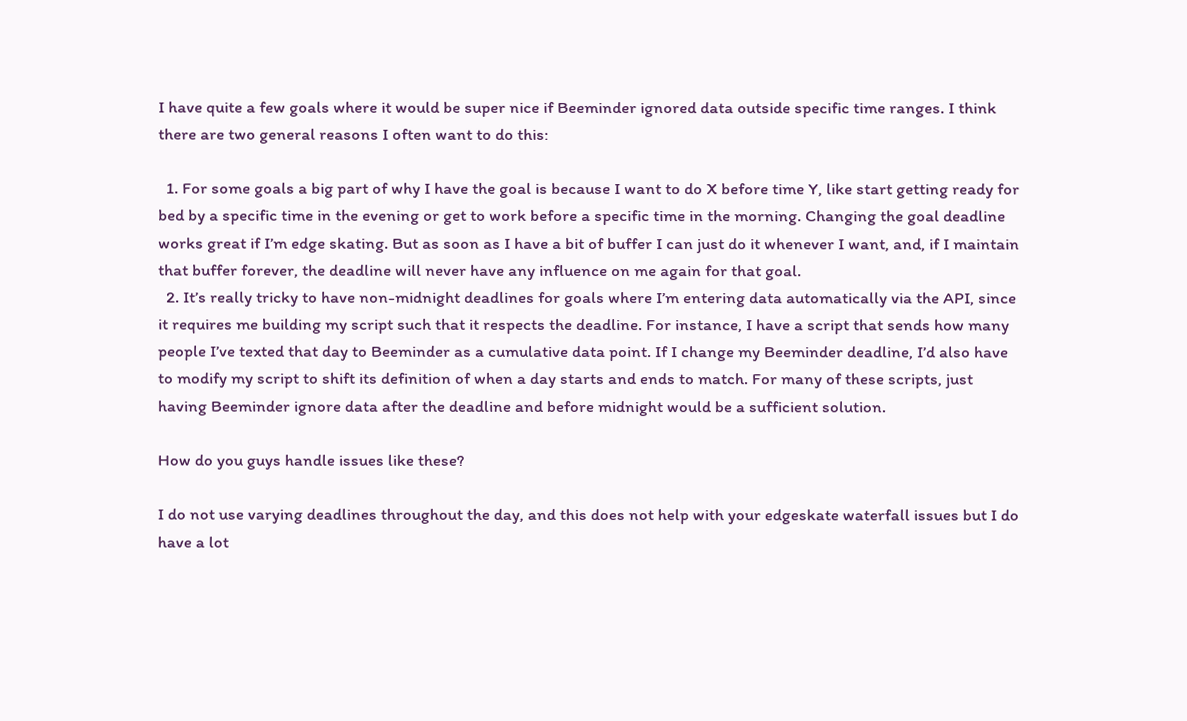I have quite a few goals where it would be super nice if Beeminder ignored data outside specific time ranges. I think there are two general reasons I often want to do this:

  1. For some goals a big part of why I have the goal is because I want to do X before time Y, like start getting ready for bed by a specific time in the evening or get to work before a specific time in the morning. Changing the goal deadline works great if I’m edge skating. But as soon as I have a bit of buffer I can just do it whenever I want, and, if I maintain that buffer forever, the deadline will never have any influence on me again for that goal.
  2. It’s really tricky to have non-midnight deadlines for goals where I’m entering data automatically via the API, since it requires me building my script such that it respects the deadline. For instance, I have a script that sends how many people I’ve texted that day to Beeminder as a cumulative data point. If I change my Beeminder deadline, I’d also have to modify my script to shift its definition of when a day starts and ends to match. For many of these scripts, just having Beeminder ignore data after the deadline and before midnight would be a sufficient solution.

How do you guys handle issues like these?

I do not use varying deadlines throughout the day, and this does not help with your edgeskate waterfall issues but I do have a lot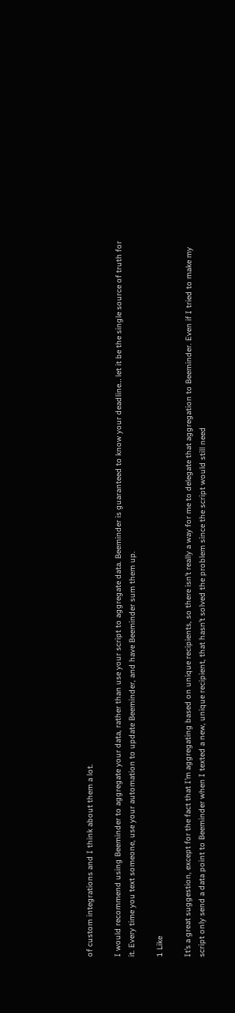of custom integrations and I think about them a lot.

I would recommend using Beeminder to aggregate your data, rather than use your script to aggregate data. Beeminder is guaranteed to know your deadline… let it be the single source of truth for it. Every time you text someone, use your automation to update Beeminder, and have Beeminder sum them up.

1 Like

It’s a great suggestion, except for the fact that I’m aggregating based on unique recipients, so there isn’t really a way for me to delegate that aggregation to Beeminder. Even if I tried to make my script only send a data point to Beeminder when I texted a new, unique recipient, that hasn’t solved the problem since the script would still need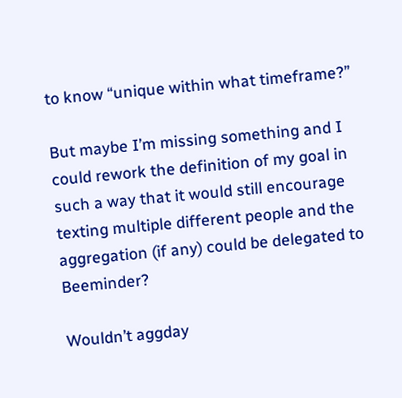to know “unique within what timeframe?”

But maybe I’m missing something and I could rework the definition of my goal in such a way that it would still encourage texting multiple different people and the aggregation (if any) could be delegated to Beeminder?

Wouldn’t aggday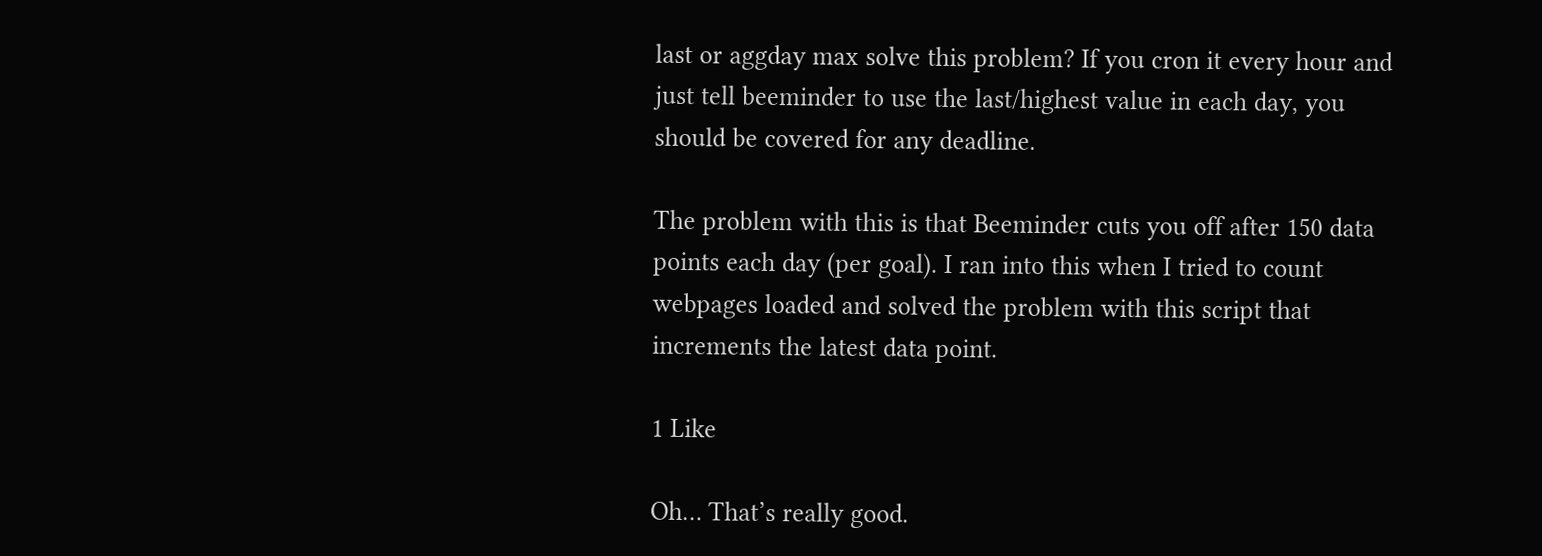last or aggday max solve this problem? If you cron it every hour and just tell beeminder to use the last/highest value in each day, you should be covered for any deadline.

The problem with this is that Beeminder cuts you off after 150 data points each day (per goal). I ran into this when I tried to count webpages loaded and solved the problem with this script that increments the latest data point.

1 Like

Oh… That’s really good.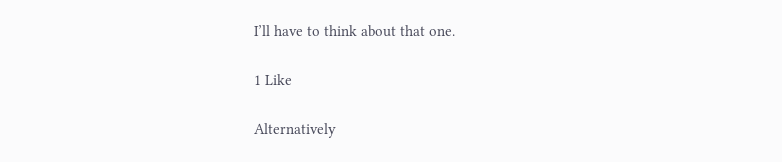I’ll have to think about that one.

1 Like

Alternatively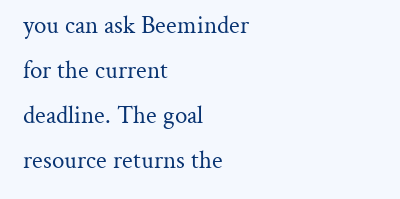you can ask Beeminder for the current deadline. The goal resource returns the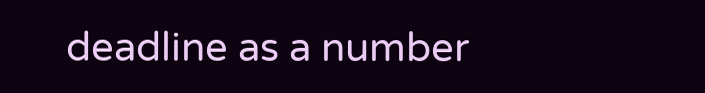deadline as a number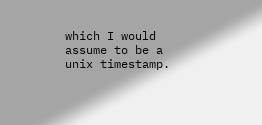which I would assume to be a unix timestamp.